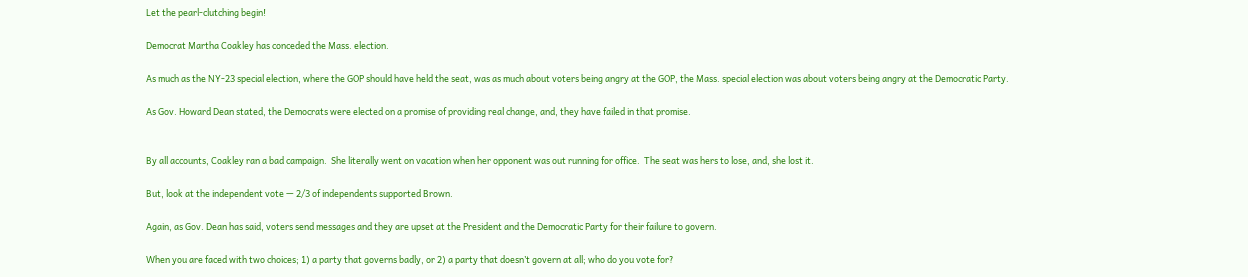Let the pearl-clutching begin!

Democrat Martha Coakley has conceded the Mass. election.

As much as the NY-23 special election, where the GOP should have held the seat, was as much about voters being angry at the GOP, the Mass. special election was about voters being angry at the Democratic Party.

As Gov. Howard Dean stated, the Democrats were elected on a promise of providing real change, and, they have failed in that promise.


By all accounts, Coakley ran a bad campaign.  She literally went on vacation when her opponent was out running for office.  The seat was hers to lose, and, she lost it.

But, look at the independent vote — 2/3 of independents supported Brown.

Again, as Gov. Dean has said, voters send messages and they are upset at the President and the Democratic Party for their failure to govern.

When you are faced with two choices; 1) a party that governs badly, or 2) a party that doesn’t govern at all; who do you vote for?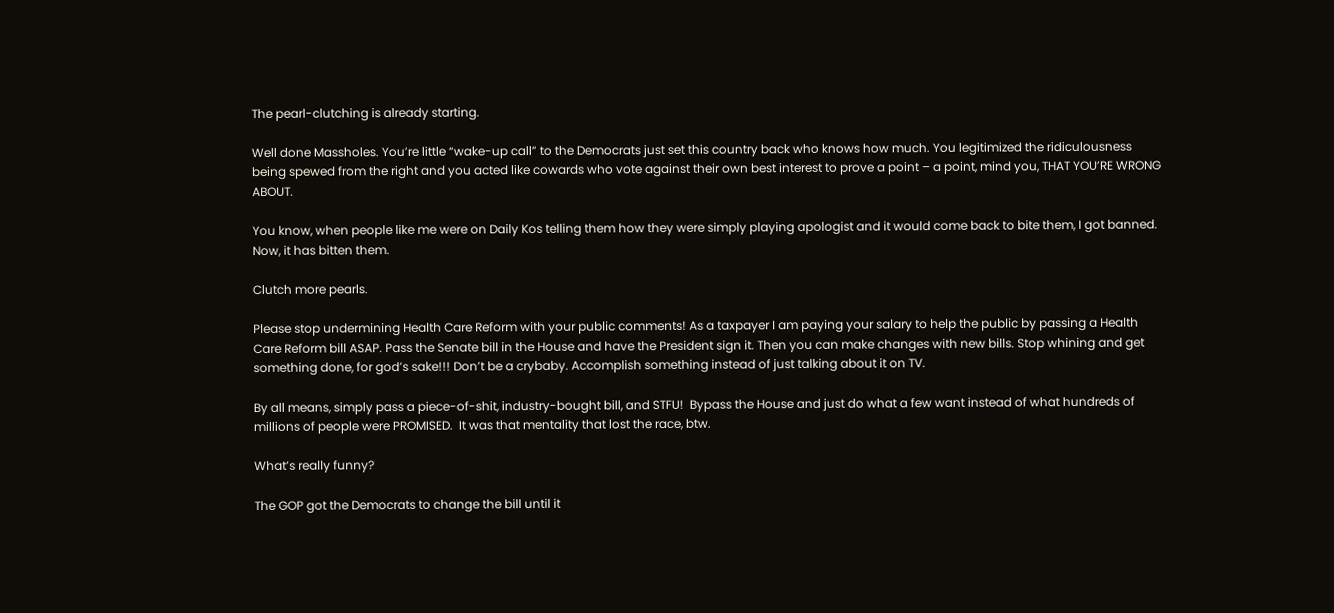The pearl-clutching is already starting.

Well done Massholes. You’re little “wake-up call” to the Democrats just set this country back who knows how much. You legitimized the ridiculousness being spewed from the right and you acted like cowards who vote against their own best interest to prove a point – a point, mind you, THAT YOU’RE WRONG ABOUT.

You know, when people like me were on Daily Kos telling them how they were simply playing apologist and it would come back to bite them, I got banned.  Now, it has bitten them.

Clutch more pearls.

Please stop undermining Health Care Reform with your public comments! As a taxpayer I am paying your salary to help the public by passing a Health Care Reform bill ASAP. Pass the Senate bill in the House and have the President sign it. Then you can make changes with new bills. Stop whining and get something done, for god’s sake!!! Don’t be a crybaby. Accomplish something instead of just talking about it on TV.

By all means, simply pass a piece-of-shit, industry-bought bill, and STFU!  Bypass the House and just do what a few want instead of what hundreds of millions of people were PROMISED.  It was that mentality that lost the race, btw.

What’s really funny?

The GOP got the Democrats to change the bill until it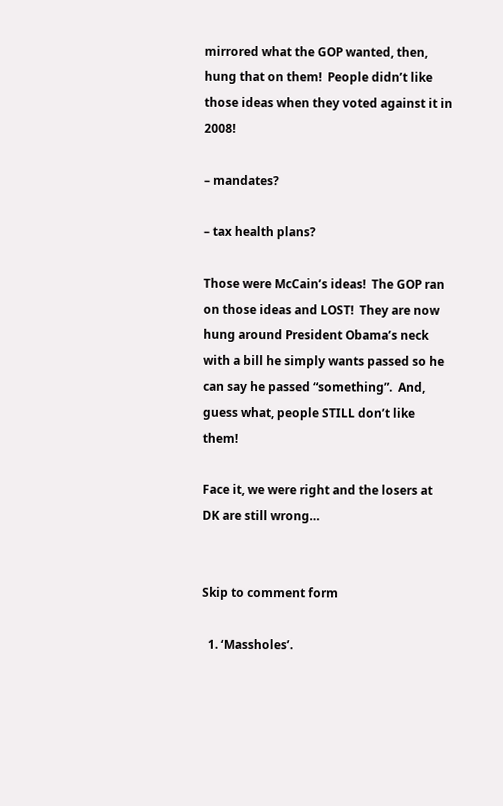mirrored what the GOP wanted, then, hung that on them!  People didn’t like those ideas when they voted against it in 2008!

– mandates?

– tax health plans?

Those were McCain’s ideas!  The GOP ran on those ideas and LOST!  They are now hung around President Obama’s neck with a bill he simply wants passed so he can say he passed “something”.  And, guess what, people STILL don’t like them!

Face it, we were right and the losers at DK are still wrong…


Skip to comment form

  1. ‘Massholes’.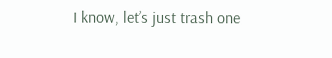I know, let’s just trash one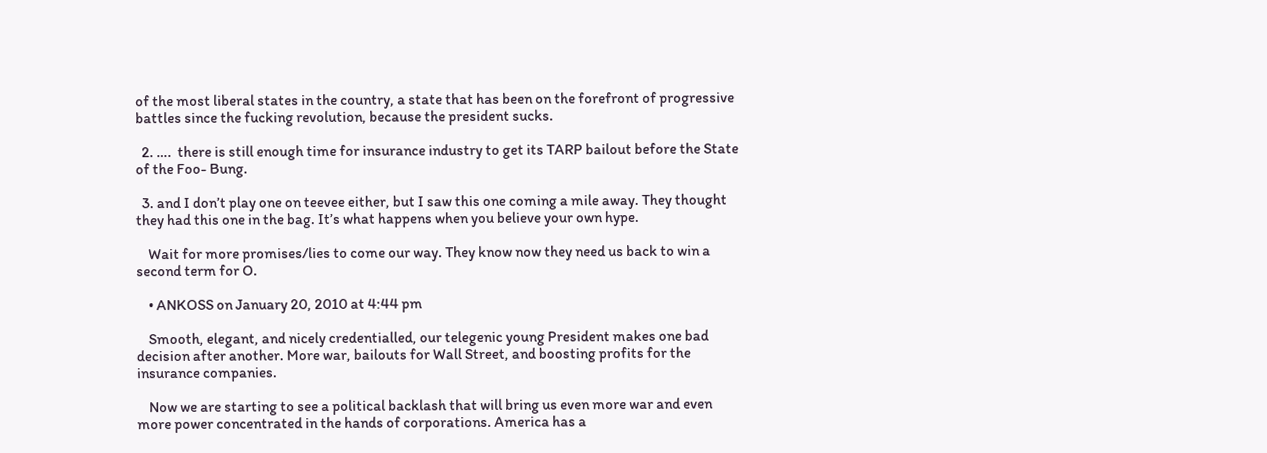of the most liberal states in the country, a state that has been on the forefront of progressive battles since the fucking revolution, because the president sucks.

  2. ….  there is still enough time for insurance industry to get its TARP bailout before the State of the Foo- Bung.

  3. and I don’t play one on teevee either, but I saw this one coming a mile away. They thought they had this one in the bag. It’s what happens when you believe your own hype.

    Wait for more promises/lies to come our way. They know now they need us back to win a second term for O.

    • ANKOSS on January 20, 2010 at 4:44 pm

    Smooth, elegant, and nicely credentialled, our telegenic young President makes one bad decision after another. More war, bailouts for Wall Street, and boosting profits for the insurance companies.

    Now we are starting to see a political backlash that will bring us even more war and even more power concentrated in the hands of corporations. America has a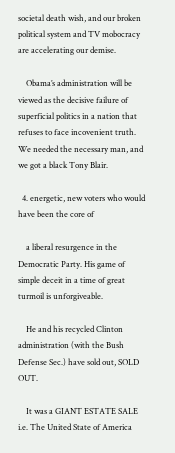societal death wish, and our broken political system and TV mobocracy are accelerating our demise.

    Obama’s administration will be viewed as the decisive failure of superficial politics in a nation that refuses to face incovenient truth. We needed the necessary man, and we got a black Tony Blair.

  4. energetic, new voters who would have been the core of

    a liberal resurgence in the Democratic Party. His game of simple deceit in a time of great turmoil is unforgiveable.

    He and his recycled Clinton administration (with the Bush Defense Sec.) have sold out, SOLD OUT.

    It was a GIANT ESTATE SALE i.e. The United State of America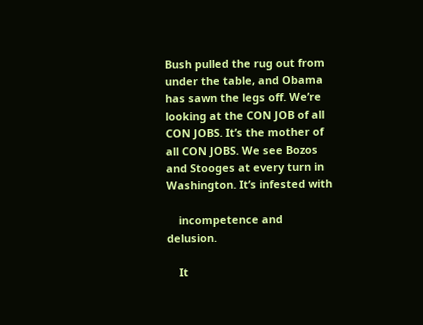Bush pulled the rug out from under the table, and Obama has sawn the legs off. We’re looking at the CON JOB of all CON JOBS. It’s the mother of all CON JOBS. We see Bozos and Stooges at every turn in Washington. It’s infested with

    incompetence and delusion.

    It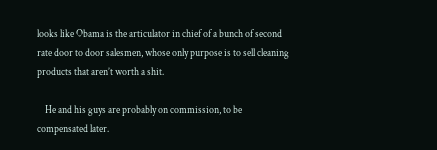looks like Obama is the articulator in chief of a bunch of second rate door to door salesmen, whose only purpose is to sell cleaning products that aren’t worth a shit.

    He and his guys are probably on commission, to be compensated later.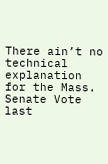There ain’t no technical explanation for the Mass. Senate Vote last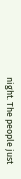night. The people just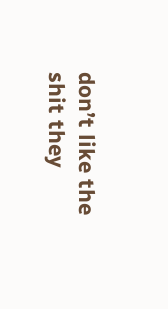don’t like the shit they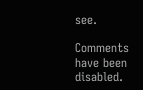see.

Comments have been disabled.